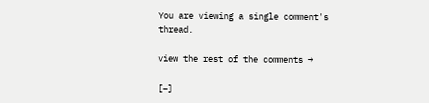You are viewing a single comment's thread.

view the rest of the comments →

[–]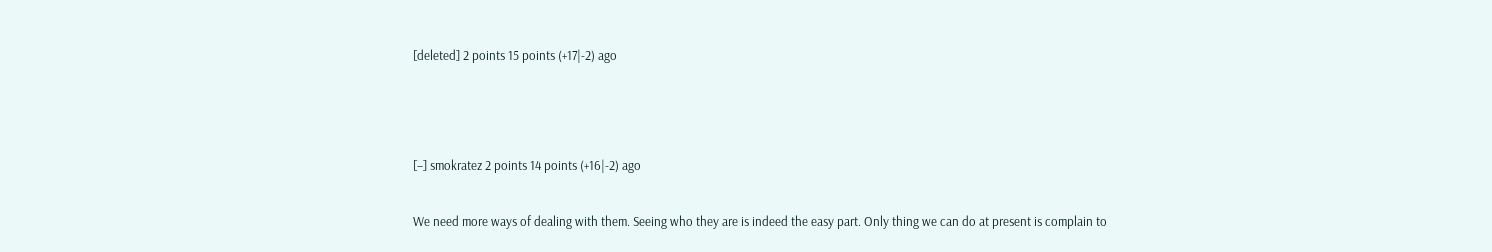[deleted] 2 points 15 points (+17|-2) ago



[–] smokratez 2 points 14 points (+16|-2) ago

We need more ways of dealing with them. Seeing who they are is indeed the easy part. Only thing we can do at present is complain to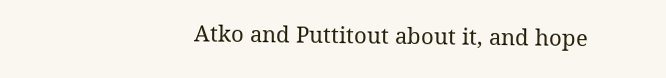Atko and Puttitout about it, and hope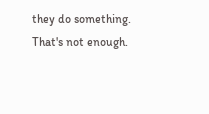they do something. That's not enough.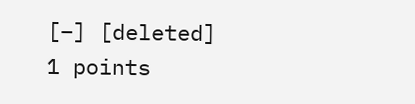[–] [deleted] 1 points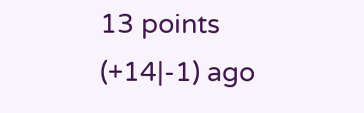13 points (+14|-1) ago